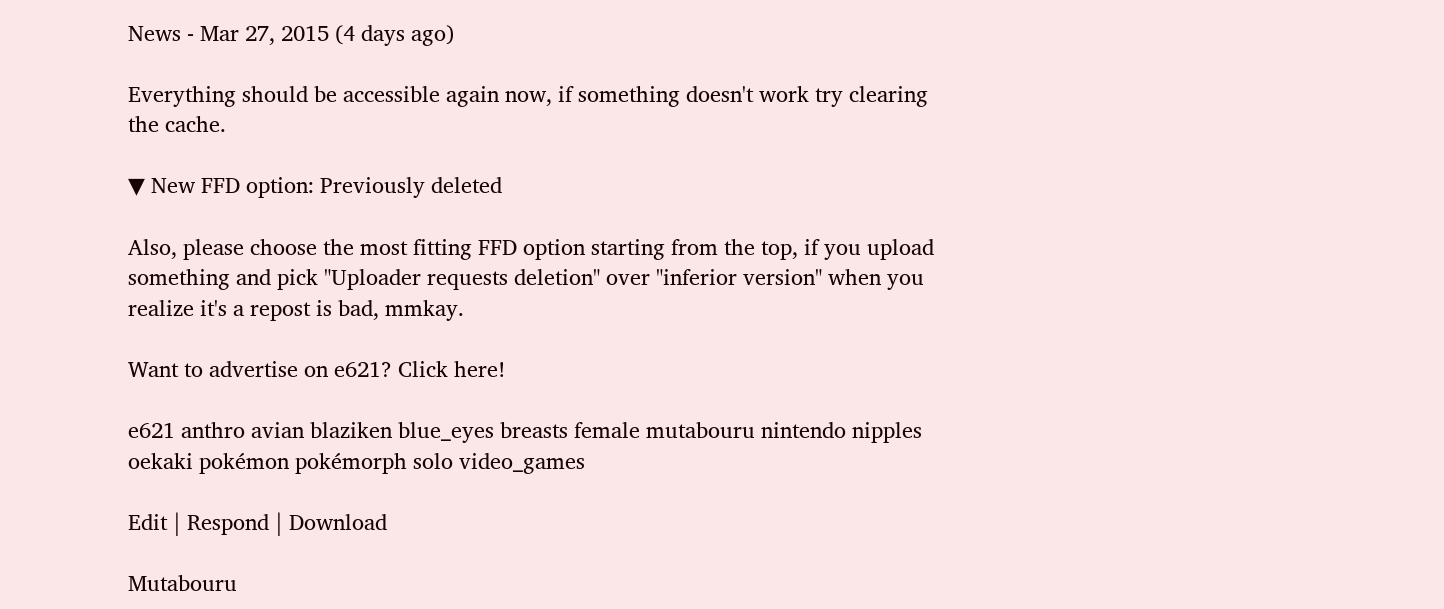News - Mar 27, 2015 (4 days ago)

Everything should be accessible again now, if something doesn't work try clearing the cache.

▼ New FFD option: Previously deleted

Also, please choose the most fitting FFD option starting from the top, if you upload something and pick "Uploader requests deletion" over "inferior version" when you realize it's a repost is bad, mmkay.

Want to advertise on e621? Click here!

e621 anthro avian blaziken blue_eyes breasts female mutabouru nintendo nipples oekaki pokémon pokémorph solo video_games

Edit | Respond | Download

Mutabouru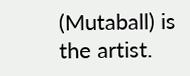(Mutaball) is the artist.